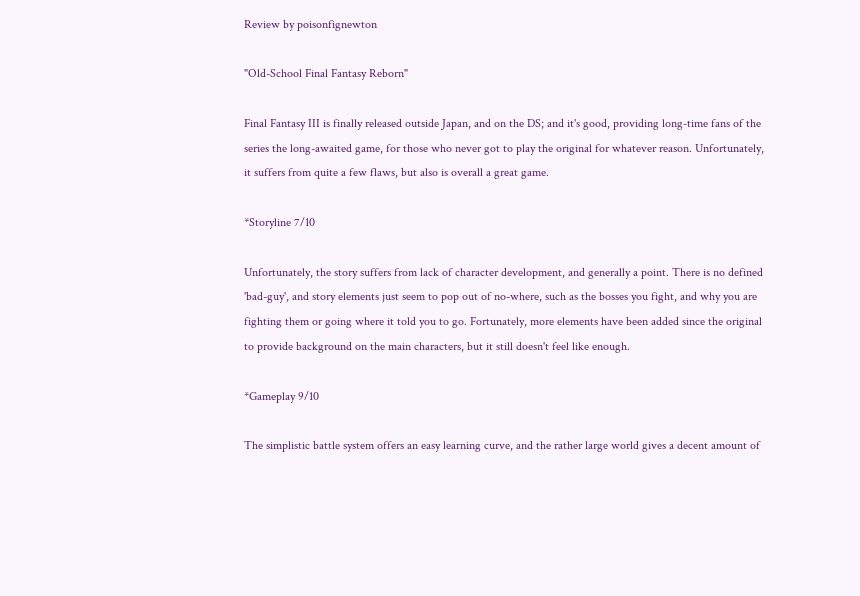Review by poisonfignewton

"Old-School Final Fantasy Reborn"

Final Fantasy III is finally released outside Japan, and on the DS; and it's good, providing long-time fans of the series the long-awaited game, for those who never got to play the original for whatever reason. Unfortunately, it suffers from quite a few flaws, but also is overall a great game.

*Storyline 7/10

Unfortunately, the story suffers from lack of character development, and generally a point. There is no defined 'bad-guy', and story elements just seem to pop out of no-where, such as the bosses you fight, and why you are fighting them or going where it told you to go. Fortunately, more elements have been added since the original to provide background on the main characters, but it still doesn't feel like enough.

*Gameplay 9/10

The simplistic battle system offers an easy learning curve, and the rather large world gives a decent amount of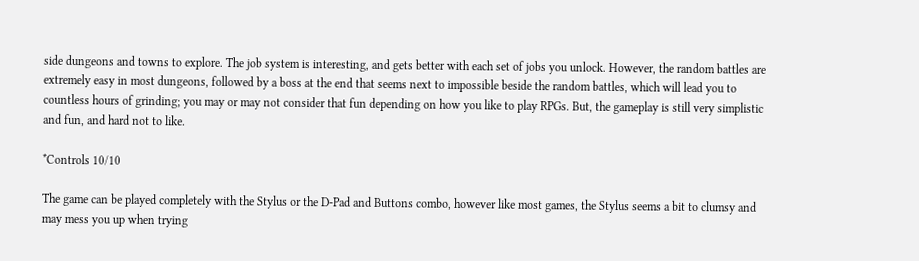side dungeons and towns to explore. The job system is interesting, and gets better with each set of jobs you unlock. However, the random battles are extremely easy in most dungeons, followed by a boss at the end that seems next to impossible beside the random battles, which will lead you to countless hours of grinding; you may or may not consider that fun depending on how you like to play RPGs. But, the gameplay is still very simplistic and fun, and hard not to like.

*Controls 10/10

The game can be played completely with the Stylus or the D-Pad and Buttons combo, however like most games, the Stylus seems a bit to clumsy and may mess you up when trying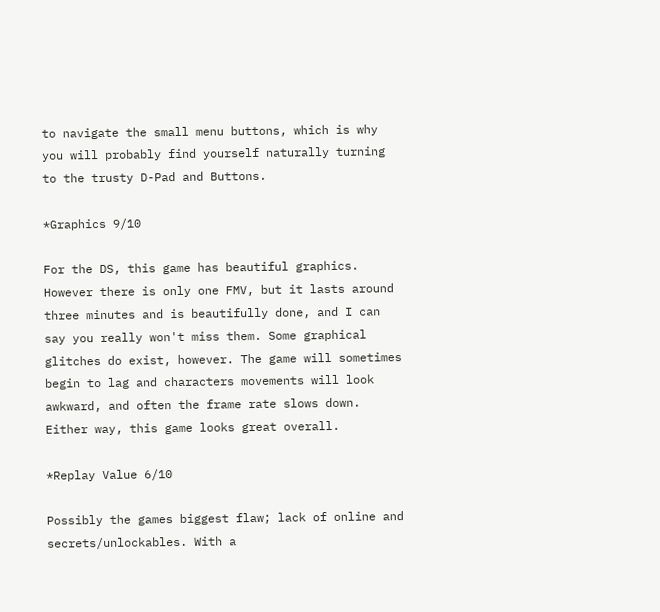to navigate the small menu buttons, which is why you will probably find yourself naturally turning to the trusty D-Pad and Buttons.

*Graphics 9/10

For the DS, this game has beautiful graphics. However there is only one FMV, but it lasts around three minutes and is beautifully done, and I can say you really won't miss them. Some graphical glitches do exist, however. The game will sometimes begin to lag and characters movements will look awkward, and often the frame rate slows down. Either way, this game looks great overall.

*Replay Value 6/10

Possibly the games biggest flaw; lack of online and secrets/unlockables. With a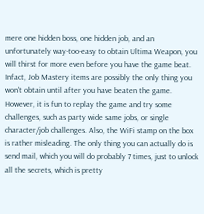mere one hidden boss, one hidden job, and an unfortunately way-too-easy to obtain Ultima Weapon, you will thirst for more even before you have the game beat. Infact, Job Mastery items are possibly the only thing you won't obtain until after you have beaten the game. However, it is fun to replay the game and try some challenges, such as party wide same jobs, or single character/job challenges. Also, the WiFi stamp on the box is rather misleading. The only thing you can actually do is send mail, which you will do probably 7 times, just to unlock all the secrets, which is pretty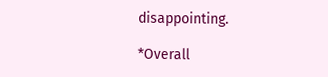disappointing.

*Overall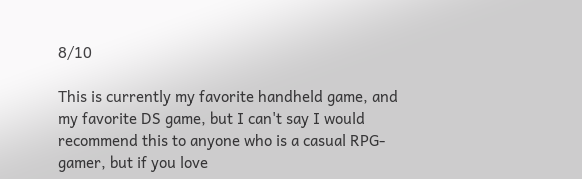8/10

This is currently my favorite handheld game, and my favorite DS game, but I can't say I would recommend this to anyone who is a casual RPG-gamer, but if you love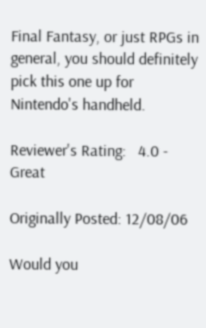Final Fantasy, or just RPGs in general, you should definitely pick this one up for Nintendo's handheld.

Reviewer's Rating:   4.0 - Great

Originally Posted: 12/08/06

Would you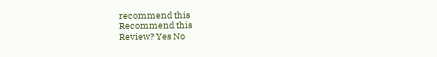recommend this
Recommend this
Review? Yes No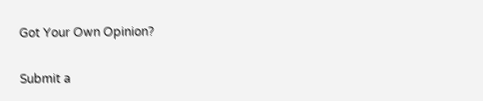Got Your Own Opinion?

Submit a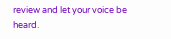review and let your voice be heard.